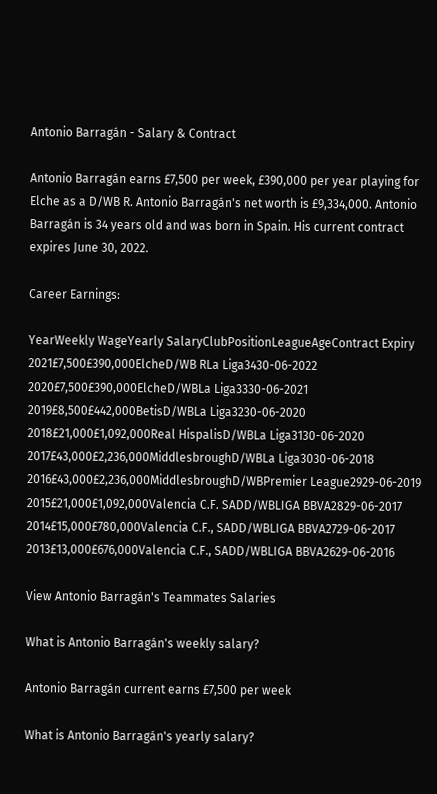Antonio Barragán - Salary & Contract

Antonio Barragán earns £7,500 per week, £390,000 per year playing for Elche as a D/WB R. Antonio Barragán's net worth is £9,334,000. Antonio Barragán is 34 years old and was born in Spain. His current contract expires June 30, 2022.

Career Earnings:

YearWeekly WageYearly SalaryClubPositionLeagueAgeContract Expiry
2021£7,500£390,000ElcheD/WB RLa Liga3430-06-2022
2020£7,500£390,000ElcheD/WBLa Liga3330-06-2021
2019£8,500£442,000BetisD/WBLa Liga3230-06-2020
2018£21,000£1,092,000Real HispalisD/WBLa Liga3130-06-2020
2017£43,000£2,236,000MiddlesbroughD/WBLa Liga3030-06-2018
2016£43,000£2,236,000MiddlesbroughD/WBPremier League2929-06-2019
2015£21,000£1,092,000Valencia C.F. SADD/WBLIGA BBVA2829-06-2017
2014£15,000£780,000Valencia C.F., SADD/WBLIGA BBVA2729-06-2017
2013£13,000£676,000Valencia C.F., SADD/WBLIGA BBVA2629-06-2016

View Antonio Barragán's Teammates Salaries

What is Antonio Barragán's weekly salary?

Antonio Barragán current earns £7,500 per week

What is Antonio Barragán's yearly salary?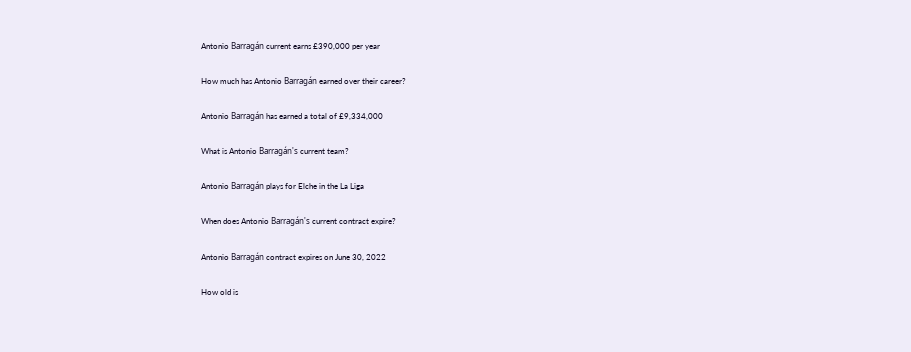Antonio Barragán current earns £390,000 per year

How much has Antonio Barragán earned over their career?

Antonio Barragán has earned a total of £9,334,000

What is Antonio Barragán's current team?

Antonio Barragán plays for Elche in the La Liga

When does Antonio Barragán's current contract expire?

Antonio Barragán contract expires on June 30, 2022

How old is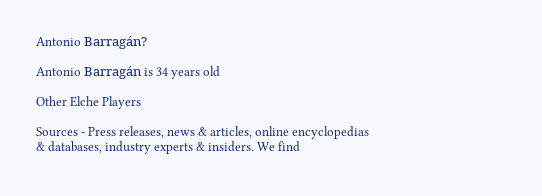Antonio Barragán?

Antonio Barragán is 34 years old

Other Elche Players

Sources - Press releases, news & articles, online encyclopedias & databases, industry experts & insiders. We find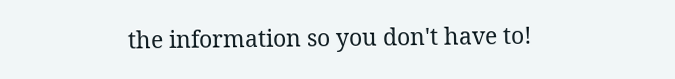the information so you don't have to!